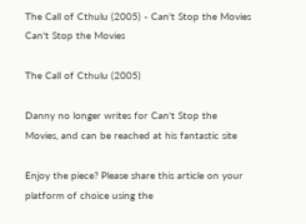The Call of Cthulu (2005) - Can't Stop the Movies
Can't Stop the Movies

The Call of Cthulu (2005)

Danny no longer writes for Can't Stop the Movies, and can be reached at his fantastic site

Enjoy the piece? Please share this article on your platform of choice using the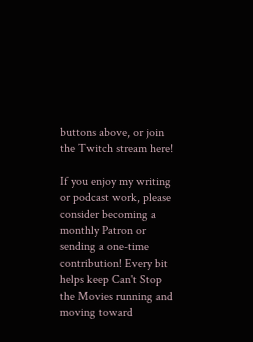buttons above, or join the Twitch stream here!

If you enjoy my writing or podcast work, please consider becoming a monthly Patron or sending a one-time contribution! Every bit helps keep Can't Stop the Movies running and moving toward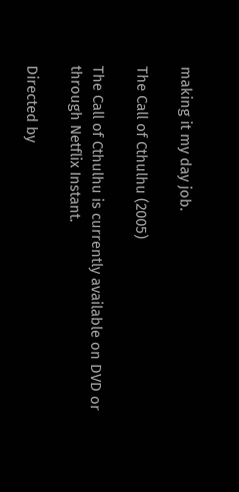making it my day job.

The Call of Cthulhu (2005)

The Call of Cthulhu is currently available on DVD or through Netflix Instant.

Directed by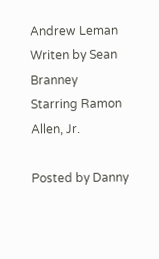Andrew Leman
Writen by Sean Branney
Starring Ramon Allen, Jr.

Posted by Danny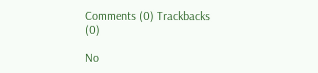Comments (0) Trackbacks (0)

No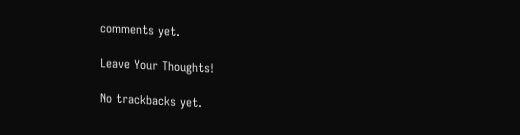comments yet.

Leave Your Thoughts!

No trackbacks yet.